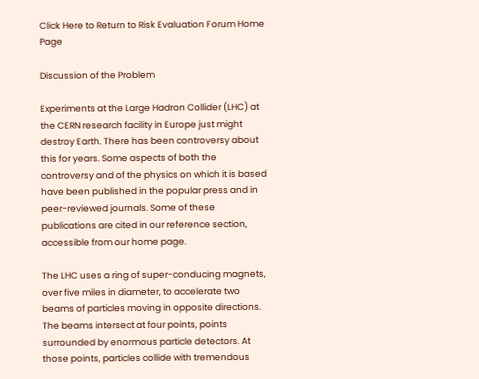Click Here to Return to Risk Evaluation Forum Home Page

Discussion of the Problem

Experiments at the Large Hadron Collider (LHC) at the CERN research facility in Europe just might destroy Earth. There has been controversy about this for years. Some aspects of both the controversy and of the physics on which it is based have been published in the popular press and in peer-reviewed journals. Some of these publications are cited in our reference section, accessible from our home page.

The LHC uses a ring of super-conducing magnets, over five miles in diameter, to accelerate two beams of particles moving in opposite directions. The beams intersect at four points, points surrounded by enormous particle detectors. At those points, particles collide with tremendous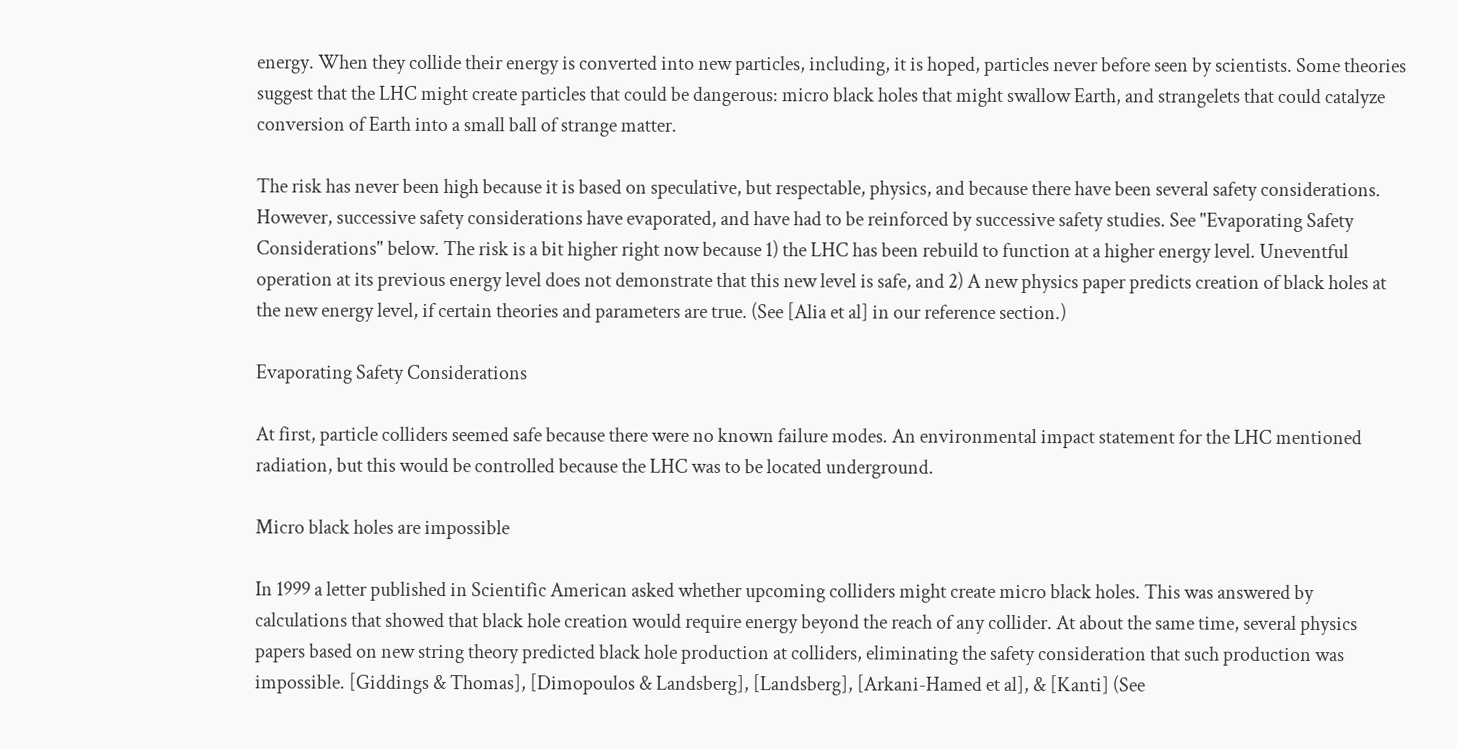energy. When they collide their energy is converted into new particles, including, it is hoped, particles never before seen by scientists. Some theories suggest that the LHC might create particles that could be dangerous: micro black holes that might swallow Earth, and strangelets that could catalyze conversion of Earth into a small ball of strange matter.

The risk has never been high because it is based on speculative, but respectable, physics, and because there have been several safety considerations. However, successive safety considerations have evaporated, and have had to be reinforced by successive safety studies. See "Evaporating Safety Considerations" below. The risk is a bit higher right now because 1) the LHC has been rebuild to function at a higher energy level. Uneventful operation at its previous energy level does not demonstrate that this new level is safe, and 2) A new physics paper predicts creation of black holes at the new energy level, if certain theories and parameters are true. (See [Alia et al] in our reference section.)

Evaporating Safety Considerations

At first, particle colliders seemed safe because there were no known failure modes. An environmental impact statement for the LHC mentioned radiation, but this would be controlled because the LHC was to be located underground.

Micro black holes are impossible

In 1999 a letter published in Scientific American asked whether upcoming colliders might create micro black holes. This was answered by calculations that showed that black hole creation would require energy beyond the reach of any collider. At about the same time, several physics papers based on new string theory predicted black hole production at colliders, eliminating the safety consideration that such production was impossible. [Giddings & Thomas], [Dimopoulos & Landsberg], [Landsberg], [Arkani-Hamed et al], & [Kanti] (See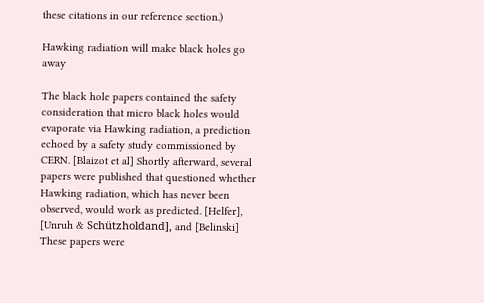these citations in our reference section.)

Hawking radiation will make black holes go away

The black hole papers contained the safety consideration that micro black holes would evaporate via Hawking radiation, a prediction echoed by a safety study commissioned by CERN. [Blaizot et al] Shortly afterward, several papers were published that questioned whether Hawking radiation, which has never been observed, would work as predicted. [Helfer], [Unruh & Schützholdand], and [Belinski] These papers were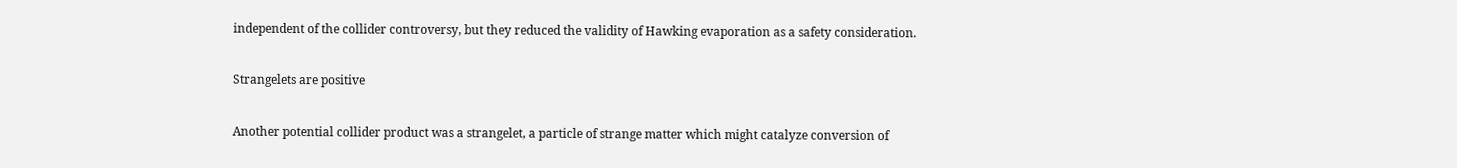independent of the collider controversy, but they reduced the validity of Hawking evaporation as a safety consideration.

Strangelets are positive

Another potential collider product was a strangelet, a particle of strange matter which might catalyze conversion of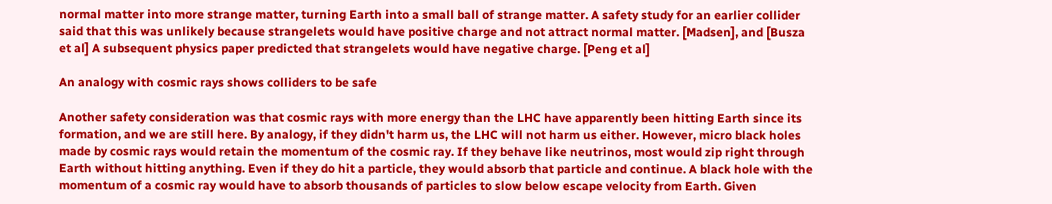normal matter into more strange matter, turning Earth into a small ball of strange matter. A safety study for an earlier collider said that this was unlikely because strangelets would have positive charge and not attract normal matter. [Madsen], and [Busza et al] A subsequent physics paper predicted that strangelets would have negative charge. [Peng et al]

An analogy with cosmic rays shows colliders to be safe

Another safety consideration was that cosmic rays with more energy than the LHC have apparently been hitting Earth since its formation, and we are still here. By analogy, if they didn't harm us, the LHC will not harm us either. However, micro black holes made by cosmic rays would retain the momentum of the cosmic ray. If they behave like neutrinos, most would zip right through Earth without hitting anything. Even if they do hit a particle, they would absorb that particle and continue. A black hole with the momentum of a cosmic ray would have to absorb thousands of particles to slow below escape velocity from Earth. Given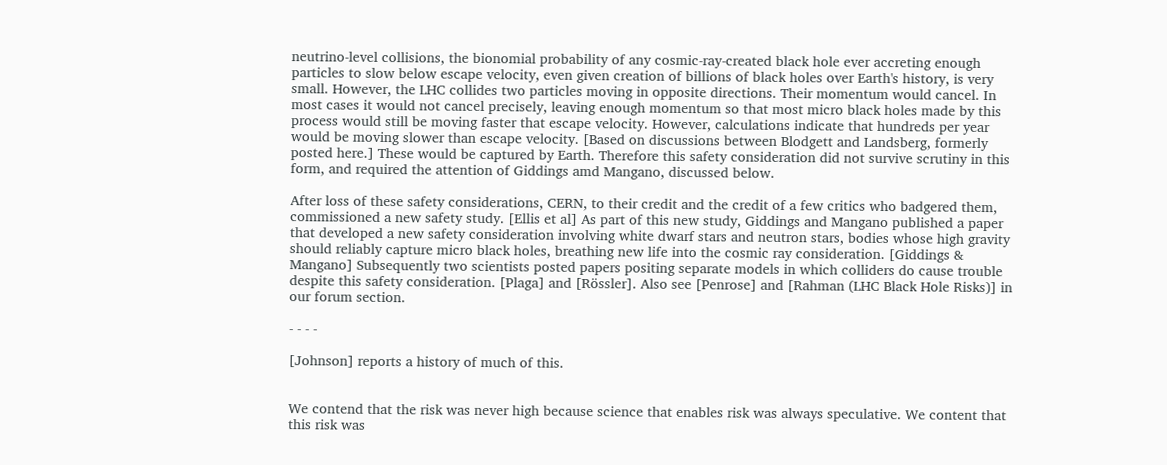neutrino-level collisions, the bionomial probability of any cosmic-ray-created black hole ever accreting enough particles to slow below escape velocity, even given creation of billions of black holes over Earth's history, is very small. However, the LHC collides two particles moving in opposite directions. Their momentum would cancel. In most cases it would not cancel precisely, leaving enough momentum so that most micro black holes made by this process would still be moving faster that escape velocity. However, calculations indicate that hundreds per year would be moving slower than escape velocity. [Based on discussions between Blodgett and Landsberg, formerly posted here.] These would be captured by Earth. Therefore this safety consideration did not survive scrutiny in this form, and required the attention of Giddings amd Mangano, discussed below.

After loss of these safety considerations, CERN, to their credit and the credit of a few critics who badgered them, commissioned a new safety study. [Ellis et al] As part of this new study, Giddings and Mangano published a paper that developed a new safety consideration involving white dwarf stars and neutron stars, bodies whose high gravity should reliably capture micro black holes, breathing new life into the cosmic ray consideration. [Giddings & Mangano] Subsequently two scientists posted papers positing separate models in which colliders do cause trouble despite this safety consideration. [Plaga] and [Rössler]. Also see [Penrose] and [Rahman (LHC Black Hole Risks)] in our forum section.

- - - -

[Johnson] reports a history of much of this.


We contend that the risk was never high because science that enables risk was always speculative. We content that this risk was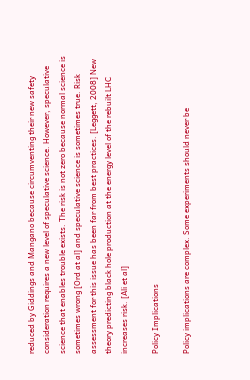reduced by Giddings and Mangano because circumventing their new safety consideration requires a new level of speculative science. However, speculative science that enables trouble exists. The risk is not zero because normal science is sometimes wrong [Ord at al] and speculative science is sometimes true. Risk assessment for this issue has been far from best practices. [Leggett, 2008] New theory predicting black hole production at the energy level of the rebuilt LHC increases risk. [Ali et al]

Policy Implications

Policy implications are complex. Some experiments should never be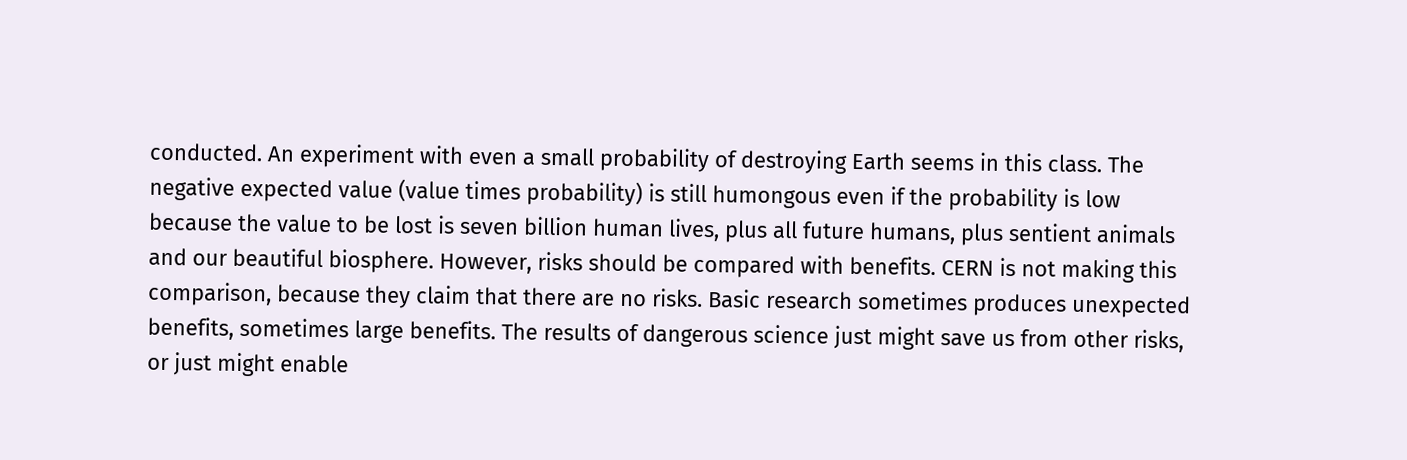conducted. An experiment with even a small probability of destroying Earth seems in this class. The negative expected value (value times probability) is still humongous even if the probability is low because the value to be lost is seven billion human lives, plus all future humans, plus sentient animals and our beautiful biosphere. However, risks should be compared with benefits. CERN is not making this comparison, because they claim that there are no risks. Basic research sometimes produces unexpected benefits, sometimes large benefits. The results of dangerous science just might save us from other risks, or just might enable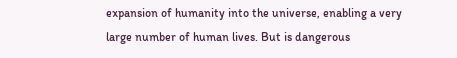expansion of humanity into the universe, enabling a very large number of human lives. But is dangerous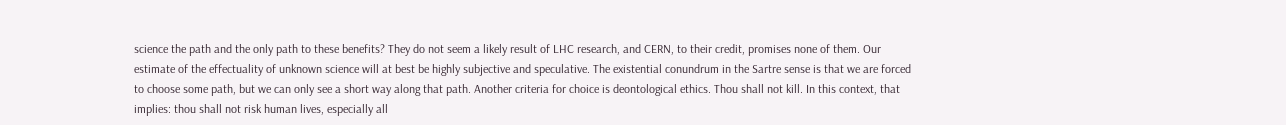science the path and the only path to these benefits? They do not seem a likely result of LHC research, and CERN, to their credit, promises none of them. Our estimate of the effectuality of unknown science will at best be highly subjective and speculative. The existential conundrum in the Sartre sense is that we are forced to choose some path, but we can only see a short way along that path. Another criteria for choice is deontological ethics. Thou shall not kill. In this context, that implies: thou shall not risk human lives, especially all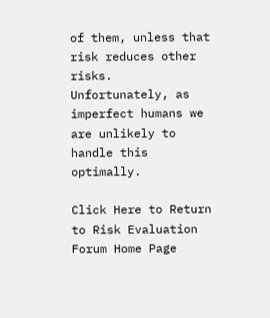of them, unless that risk reduces other risks. Unfortunately, as imperfect humans we are unlikely to handle this optimally.

Click Here to Return to Risk Evaluation Forum Home Page